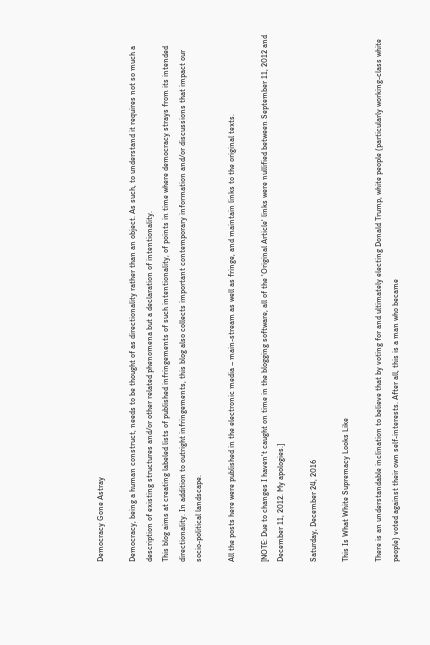Democracy Gone Astray

Democracy, being a human construct, needs to be thought of as directionality rather than an object. As such, to understand it requires not so much a description of existing structures and/or other related phenomena but a declaration of intentionality.
This blog aims at creating labeled lists of published infringements of such intentionality, of points in time where democracy strays from its intended directionality. In addition to outright infringements, this blog also collects important contemporary information and/or discussions that impact our socio-political landscape.

All the posts here were published in the electronic media – main-stream as well as fringe, and maintain links to the original texts.

[NOTE: Due to changes I haven't caught on time in the blogging software, all of the 'Original Article' links were nullified between September 11, 2012 and December 11, 2012. My apologies.]

Saturday, December 24, 2016

This Is What White Supremacy Looks Like

There is an understandable inclination to believe that by voting for and ultimately electing Donald Trump, white people (particularly working-class white people) voted against their own self-interests. After all, this is a man who became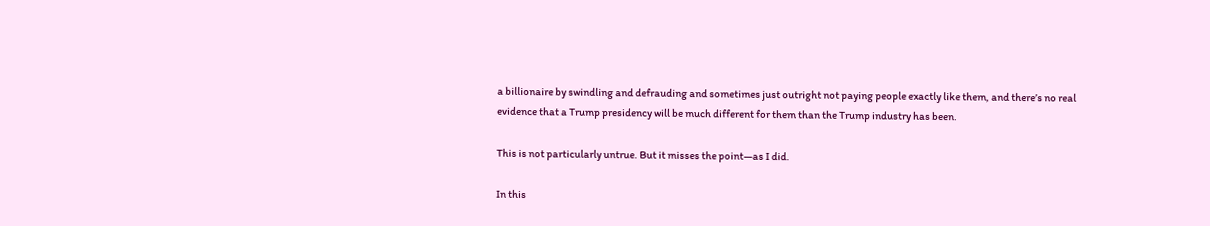a billionaire by swindling and defrauding and sometimes just outright not paying people exactly like them, and there’s no real evidence that a Trump presidency will be much different for them than the Trump industry has been.

This is not particularly untrue. But it misses the point—as I did.

In this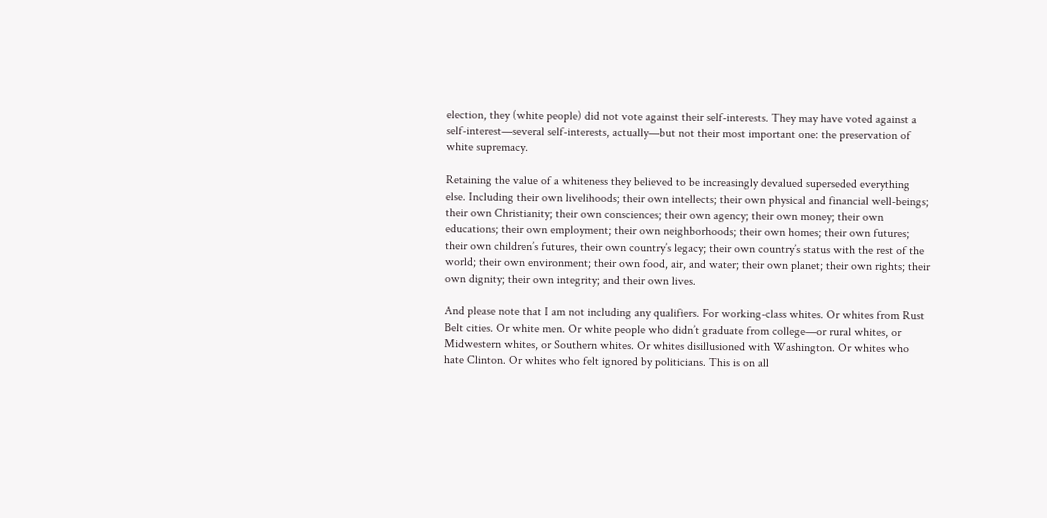election, they (white people) did not vote against their self-interests. They may have voted against a self-interest—several self-interests, actually—but not their most important one: the preservation of white supremacy.

Retaining the value of a whiteness they believed to be increasingly devalued superseded everything else. Including their own livelihoods; their own intellects; their own physical and financial well-beings; their own Christianity; their own consciences; their own agency; their own money; their own educations; their own employment; their own neighborhoods; their own homes; their own futures; their own children’s futures, their own country’s legacy; their own country’s status with the rest of the world; their own environment; their own food, air, and water; their own planet; their own rights; their own dignity; their own integrity; and their own lives.

And please note that I am not including any qualifiers. For working-class whites. Or whites from Rust Belt cities. Or white men. Or white people who didn’t graduate from college—or rural whites, or Midwestern whites, or Southern whites. Or whites disillusioned with Washington. Or whites who hate Clinton. Or whites who felt ignored by politicians. This is on all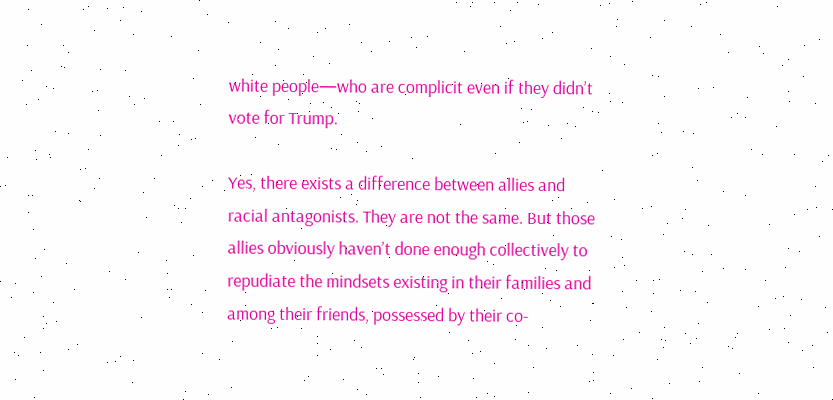white people—who are complicit even if they didn’t vote for Trump.

Yes, there exists a difference between allies and racial antagonists. They are not the same. But those allies obviously haven’t done enough collectively to repudiate the mindsets existing in their families and among their friends, possessed by their co-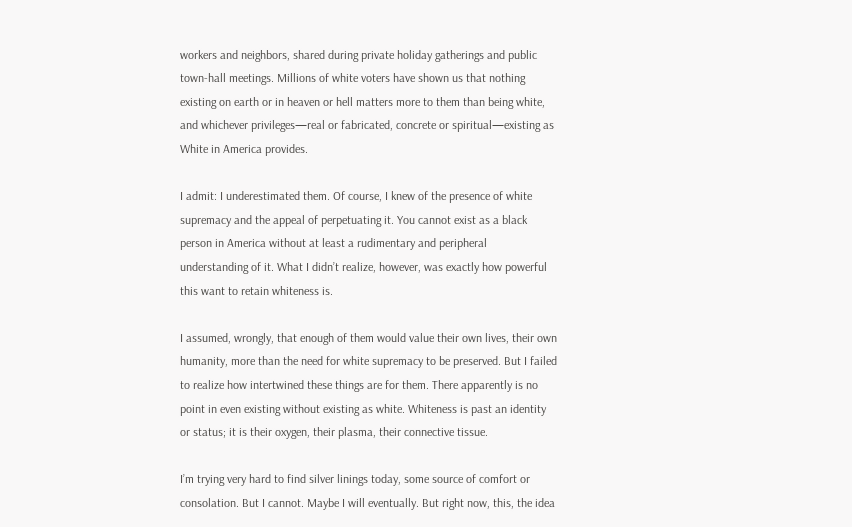workers and neighbors, shared during private holiday gatherings and public town-hall meetings. Millions of white voters have shown us that nothing existing on earth or in heaven or hell matters more to them than being white, and whichever privileges—real or fabricated, concrete or spiritual—existing as White in America provides.

I admit: I underestimated them. Of course, I knew of the presence of white supremacy and the appeal of perpetuating it. You cannot exist as a black person in America without at least a rudimentary and peripheral understanding of it. What I didn’t realize, however, was exactly how powerful this want to retain whiteness is.

I assumed, wrongly, that enough of them would value their own lives, their own humanity, more than the need for white supremacy to be preserved. But I failed to realize how intertwined these things are for them. There apparently is no point in even existing without existing as white. Whiteness is past an identity or status; it is their oxygen, their plasma, their connective tissue.

I’m trying very hard to find silver linings today, some source of comfort or consolation. But I cannot. Maybe I will eventually. But right now, this, the idea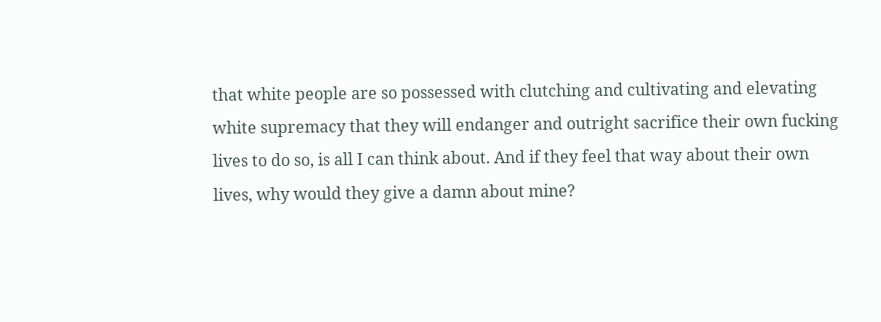that white people are so possessed with clutching and cultivating and elevating white supremacy that they will endanger and outright sacrifice their own fucking lives to do so, is all I can think about. And if they feel that way about their own lives, why would they give a damn about mine?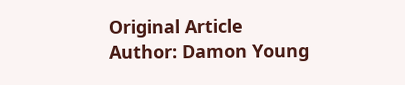Original Article
Author: Damon Young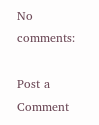No comments:

Post a Comment